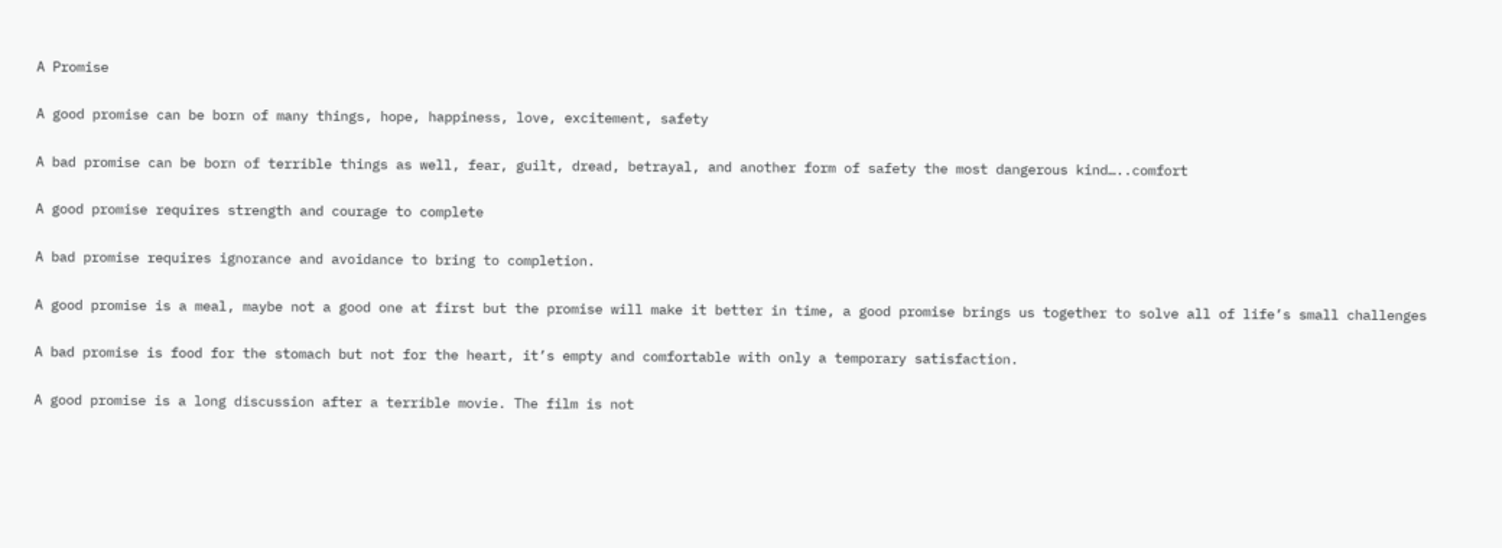A Promise

A good promise can be born of many things, hope, happiness, love, excitement, safety

A bad promise can be born of terrible things as well, fear, guilt, dread, betrayal, and another form of safety the most dangerous kind…..comfort

A good promise requires strength and courage to complete

A bad promise requires ignorance and avoidance to bring to completion.

A good promise is a meal, maybe not a good one at first but the promise will make it better in time, a good promise brings us together to solve all of life’s small challenges

A bad promise is food for the stomach but not for the heart, it’s empty and comfortable with only a temporary satisfaction.

A good promise is a long discussion after a terrible movie. The film is not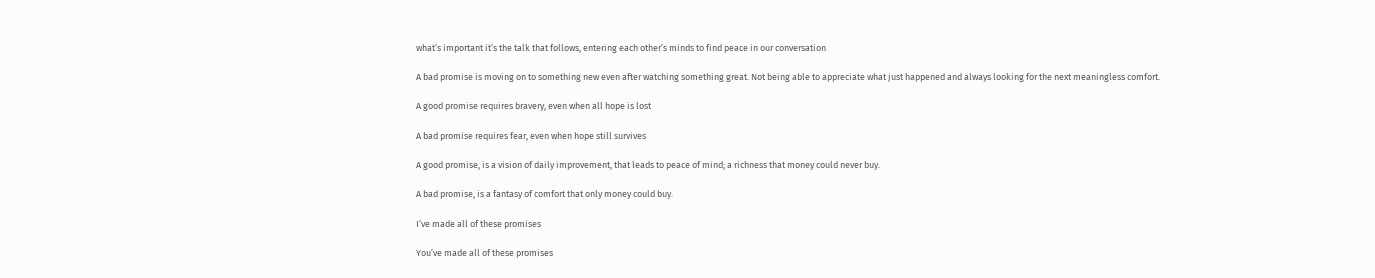what’s important it’s the talk that follows, entering each other’s minds to find peace in our conversation

A bad promise is moving on to something new even after watching something great. Not being able to appreciate what just happened and always looking for the next meaningless comfort.

A good promise requires bravery, even when all hope is lost

A bad promise requires fear, even when hope still survives

A good promise, is a vision of daily improvement, that leads to peace of mind; a richness that money could never buy.

A bad promise, is a fantasy of comfort that only money could buy.

I’ve made all of these promises

You’ve made all of these promises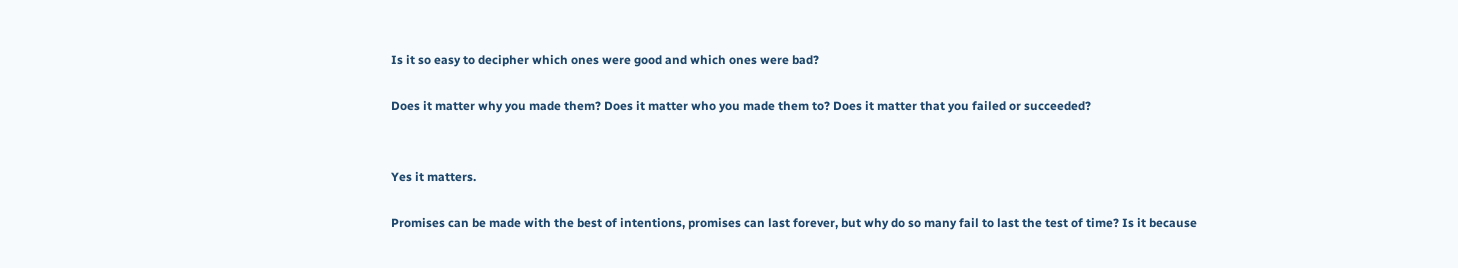Is it so easy to decipher which ones were good and which ones were bad?

Does it matter why you made them? Does it matter who you made them to? Does it matter that you failed or succeeded?


Yes it matters.

Promises can be made with the best of intentions, promises can last forever, but why do so many fail to last the test of time? Is it because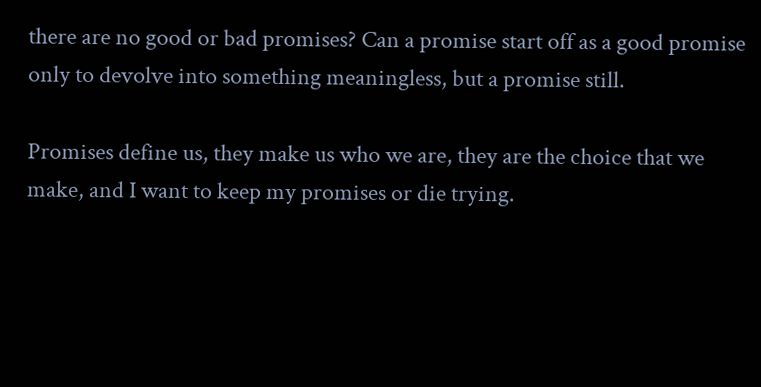there are no good or bad promises? Can a promise start off as a good promise only to devolve into something meaningless, but a promise still.

Promises define us, they make us who we are, they are the choice that we make, and I want to keep my promises or die trying.